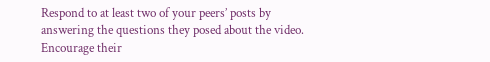Respond to at least two of your peers’ posts by answering the questions they posed about the video. Encourage their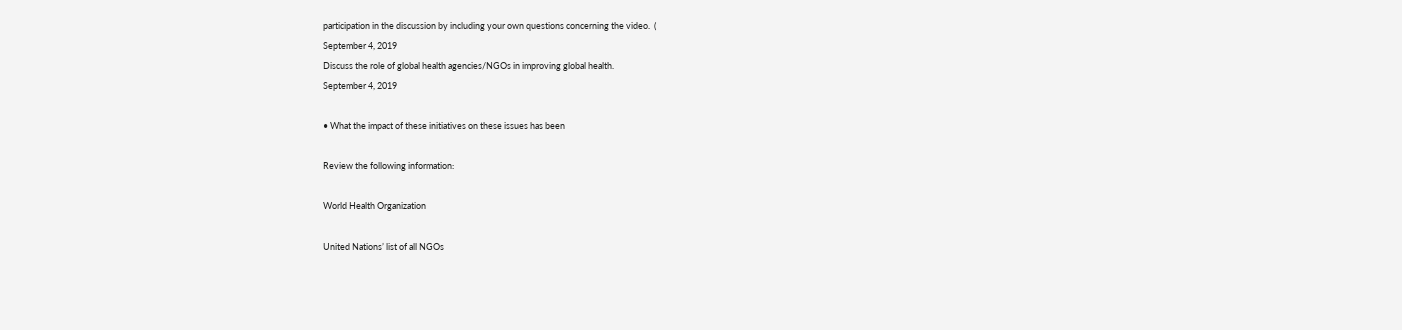participation in the discussion by including your own questions concerning the video.  (
September 4, 2019
Discuss the role of global health agencies/NGOs in improving global health.
September 4, 2019

• What the impact of these initiatives on these issues has been

Review the following information:

World Health Organization

United Nations’ list of all NGOs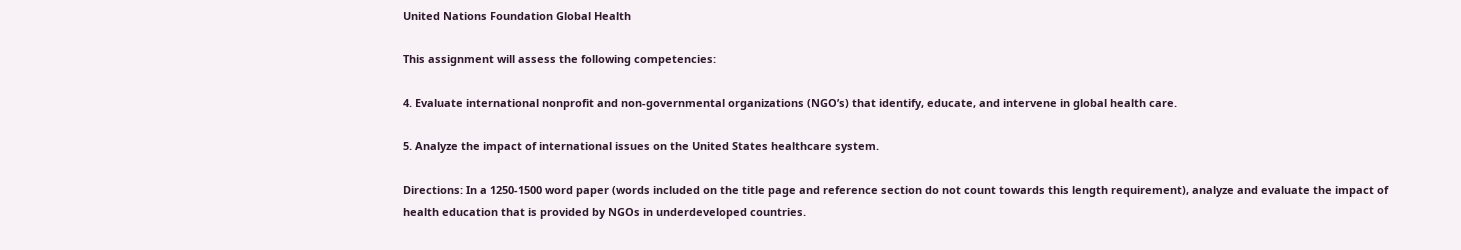United Nations Foundation Global Health

This assignment will assess the following competencies:

4. Evaluate international nonprofit and non-governmental organizations (NGO’s) that identify, educate, and intervene in global health care.

5. Analyze the impact of international issues on the United States healthcare system.

Directions: In a 1250-1500 word paper (words included on the title page and reference section do not count towards this length requirement), analyze and evaluate the impact of health education that is provided by NGOs in underdeveloped countries.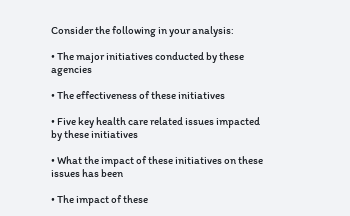Consider the following in your analysis:

• The major initiatives conducted by these agencies

• The effectiveness of these initiatives

• Five key health care related issues impacted by these initiatives

• What the impact of these initiatives on these issues has been

• The impact of these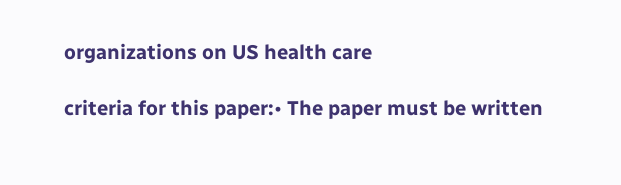organizations on US health care

criteria for this paper:• The paper must be written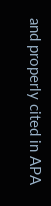and properly cited in APA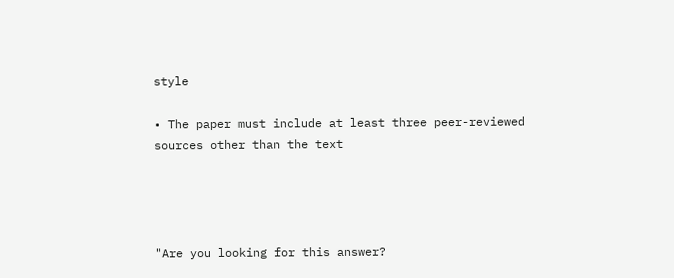style

• The paper must include at least three peer-reviewed sources other than the text




"Are you looking for this answer?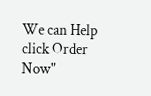We can Help click Order Now"